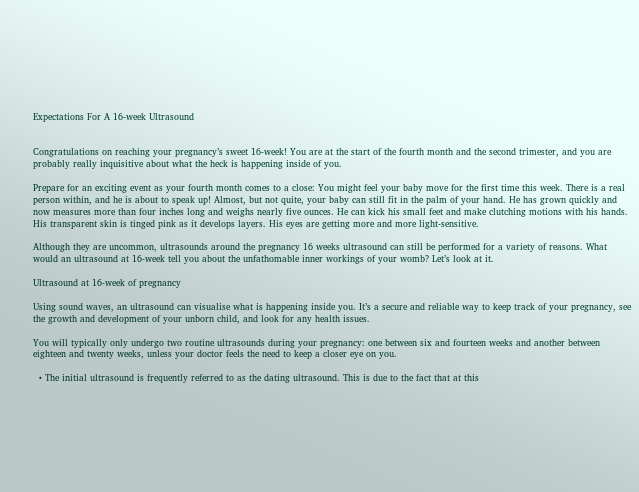Expectations For A 16-week Ultrasound


Congratulations on reaching your pregnancy’s sweet 16-week! You are at the start of the fourth month and the second trimester, and you are probably really inquisitive about what the heck is happening inside of you.

Prepare for an exciting event as your fourth month comes to a close: You might feel your baby move for the first time this week. There is a real person within, and he is about to speak up! Almost, but not quite, your baby can still fit in the palm of your hand. He has grown quickly and now measures more than four inches long and weighs nearly five ounces. He can kick his small feet and make clutching motions with his hands. His transparent skin is tinged pink as it develops layers. His eyes are getting more and more light-sensitive.

Although they are uncommon, ultrasounds around the pregnancy 16 weeks ultrasound can still be performed for a variety of reasons. What would an ultrasound at 16-week tell you about the unfathomable inner workings of your womb? Let’s look at it.

Ultrasound at 16-week of pregnancy

Using sound waves, an ultrasound can visualise what is happening inside you. It’s a secure and reliable way to keep track of your pregnancy, see the growth and development of your unborn child, and look for any health issues.

You will typically only undergo two routine ultrasounds during your pregnancy: one between six and fourteen weeks and another between eighteen and twenty weeks, unless your doctor feels the need to keep a closer eye on you.

  • The initial ultrasound is frequently referred to as the dating ultrasound. This is due to the fact that at this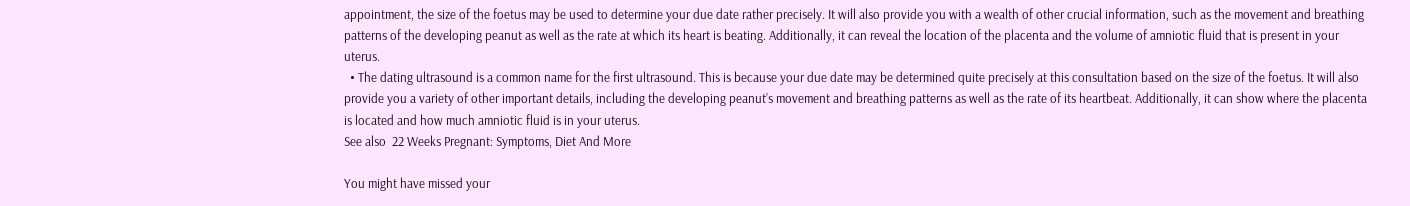appointment, the size of the foetus may be used to determine your due date rather precisely. It will also provide you with a wealth of other crucial information, such as the movement and breathing patterns of the developing peanut as well as the rate at which its heart is beating. Additionally, it can reveal the location of the placenta and the volume of amniotic fluid that is present in your uterus.
  • The dating ultrasound is a common name for the first ultrasound. This is because your due date may be determined quite precisely at this consultation based on the size of the foetus. It will also provide you a variety of other important details, including the developing peanut’s movement and breathing patterns as well as the rate of its heartbeat. Additionally, it can show where the placenta is located and how much amniotic fluid is in your uterus.
See also  22 Weeks Pregnant: Symptoms, Diet And More

You might have missed your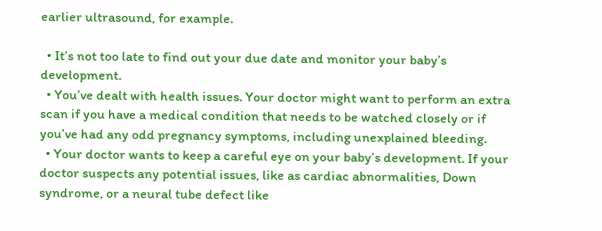earlier ultrasound, for example.

  • It’s not too late to find out your due date and monitor your baby’s development.
  • You’ve dealt with health issues. Your doctor might want to perform an extra scan if you have a medical condition that needs to be watched closely or if you’ve had any odd pregnancy symptoms, including unexplained bleeding.
  • Your doctor wants to keep a careful eye on your baby’s development. If your doctor suspects any potential issues, like as cardiac abnormalities, Down syndrome, or a neural tube defect like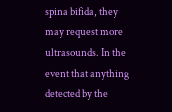spina bifida, they may request more ultrasounds. In the event that anything detected by the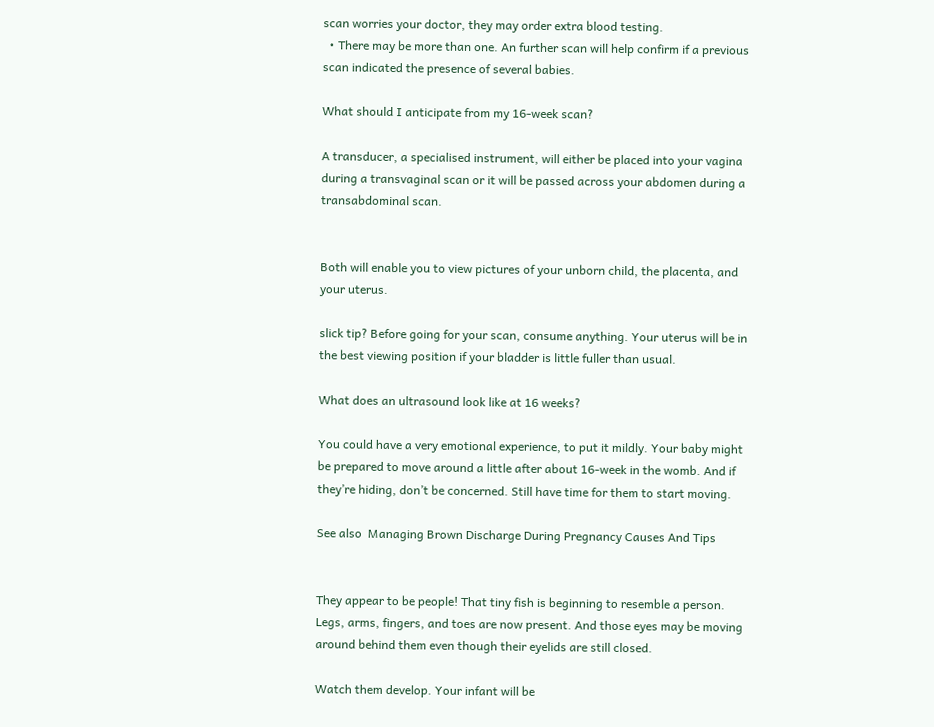scan worries your doctor, they may order extra blood testing.
  • There may be more than one. An further scan will help confirm if a previous scan indicated the presence of several babies.

What should I anticipate from my 16-week scan?

A transducer, a specialised instrument, will either be placed into your vagina during a transvaginal scan or it will be passed across your abdomen during a transabdominal scan.


Both will enable you to view pictures of your unborn child, the placenta, and your uterus.

slick tip? Before going for your scan, consume anything. Your uterus will be in the best viewing position if your bladder is little fuller than usual.

What does an ultrasound look like at 16 weeks?

You could have a very emotional experience, to put it mildly. Your baby might be prepared to move around a little after about 16-week in the womb. And if they’re hiding, don’t be concerned. Still have time for them to start moving.

See also  Managing Brown Discharge During Pregnancy Causes And Tips


They appear to be people! That tiny fish is beginning to resemble a person. Legs, arms, fingers, and toes are now present. And those eyes may be moving around behind them even though their eyelids are still closed.

Watch them develop. Your infant will be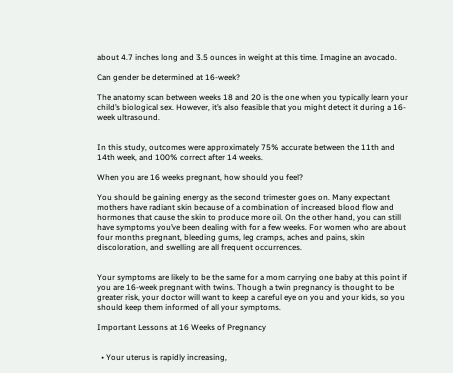about 4.7 inches long and 3.5 ounces in weight at this time. Imagine an avocado.

Can gender be determined at 16-week?

The anatomy scan between weeks 18 and 20 is the one when you typically learn your child’s biological sex. However, it’s also feasible that you might detect it during a 16-week ultrasound.


In this study, outcomes were approximately 75% accurate between the 11th and 14th week, and 100% correct after 14 weeks.

When you are 16 weeks pregnant, how should you feel?

You should be gaining energy as the second trimester goes on. Many expectant mothers have radiant skin because of a combination of increased blood flow and hormones that cause the skin to produce more oil. On the other hand, you can still have symptoms you’ve been dealing with for a few weeks. For women who are about four months pregnant, bleeding gums, leg cramps, aches and pains, skin discoloration, and swelling are all frequent occurrences.


Your symptoms are likely to be the same for a mom carrying one baby at this point if you are 16-week pregnant with twins. Though a twin pregnancy is thought to be greater risk, your doctor will want to keep a careful eye on you and your kids, so you should keep them informed of all your symptoms.

Important Lessons at 16 Weeks of Pregnancy


  • Your uterus is rapidly increasing,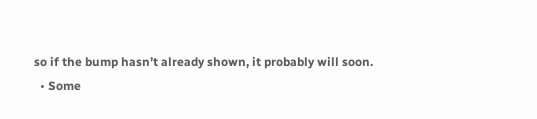so if the bump hasn’t already shown, it probably will soon.
  • Some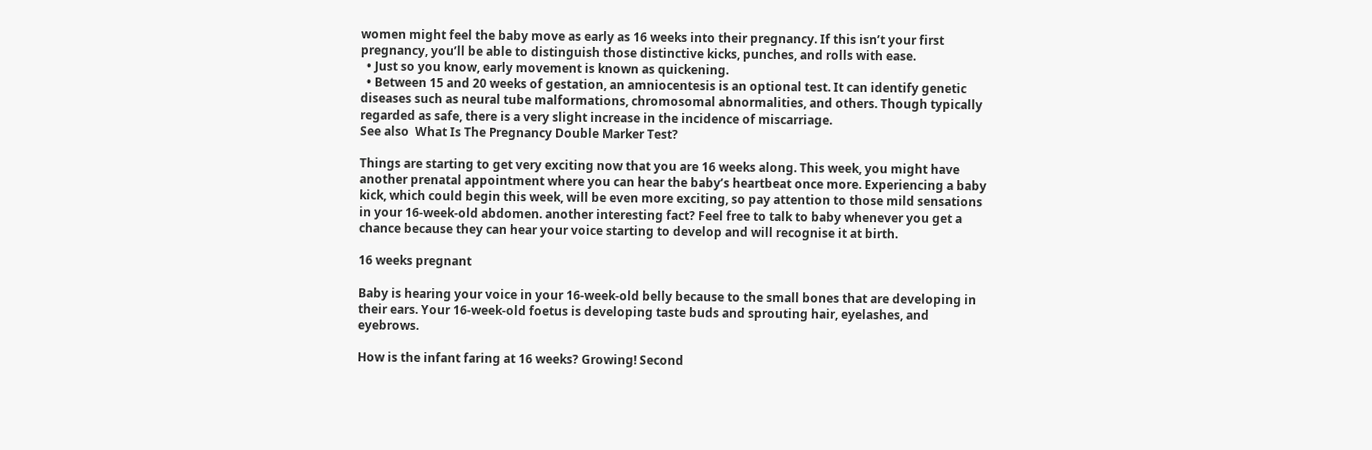women might feel the baby move as early as 16 weeks into their pregnancy. If this isn’t your first pregnancy, you’ll be able to distinguish those distinctive kicks, punches, and rolls with ease.
  • Just so you know, early movement is known as quickening.
  • Between 15 and 20 weeks of gestation, an amniocentesis is an optional test. It can identify genetic diseases such as neural tube malformations, chromosomal abnormalities, and others. Though typically regarded as safe, there is a very slight increase in the incidence of miscarriage.
See also  What Is The Pregnancy Double Marker Test?

Things are starting to get very exciting now that you are 16 weeks along. This week, you might have another prenatal appointment where you can hear the baby’s heartbeat once more. Experiencing a baby kick, which could begin this week, will be even more exciting, so pay attention to those mild sensations in your 16-week-old abdomen. another interesting fact? Feel free to talk to baby whenever you get a chance because they can hear your voice starting to develop and will recognise it at birth.

16 weeks pregnant

Baby is hearing your voice in your 16-week-old belly because to the small bones that are developing in their ears. Your 16-week-old foetus is developing taste buds and sprouting hair, eyelashes, and eyebrows.

How is the infant faring at 16 weeks? Growing! Second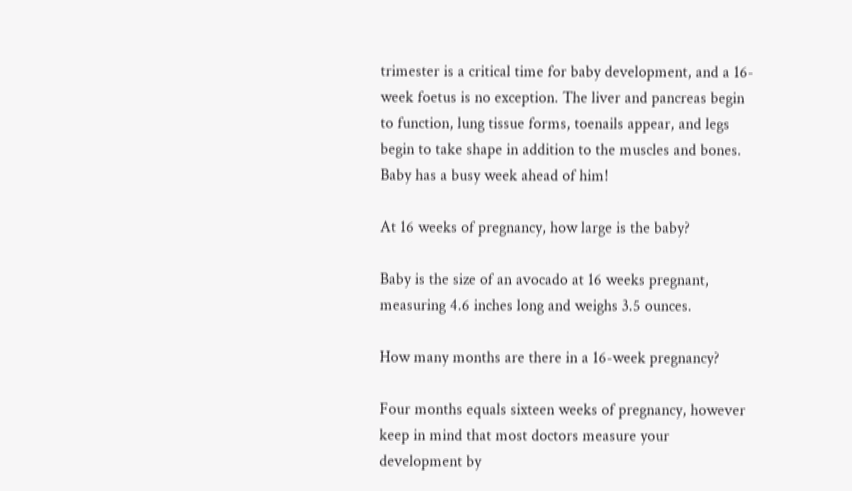trimester is a critical time for baby development, and a 16-week foetus is no exception. The liver and pancreas begin to function, lung tissue forms, toenails appear, and legs begin to take shape in addition to the muscles and bones. Baby has a busy week ahead of him!

At 16 weeks of pregnancy, how large is the baby?

Baby is the size of an avocado at 16 weeks pregnant, measuring 4.6 inches long and weighs 3.5 ounces.

How many months are there in a 16-week pregnancy?

Four months equals sixteen weeks of pregnancy, however keep in mind that most doctors measure your development by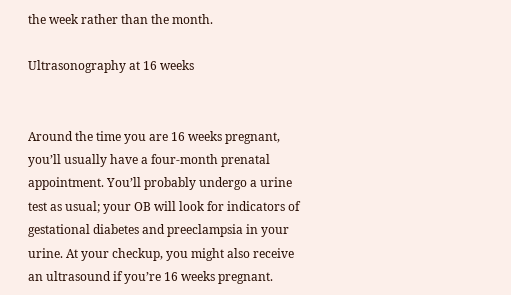the week rather than the month.

Ultrasonography at 16 weeks


Around the time you are 16 weeks pregnant, you’ll usually have a four-month prenatal appointment. You’ll probably undergo a urine test as usual; your OB will look for indicators of gestational diabetes and preeclampsia in your urine. At your checkup, you might also receive an ultrasound if you’re 16 weeks pregnant.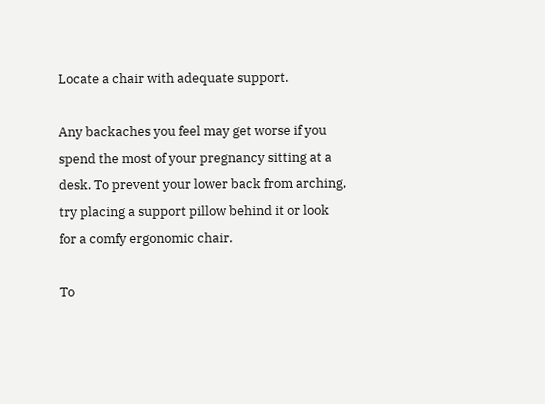Locate a chair with adequate support.

Any backaches you feel may get worse if you spend the most of your pregnancy sitting at a desk. To prevent your lower back from arching, try placing a support pillow behind it or look for a comfy ergonomic chair.

To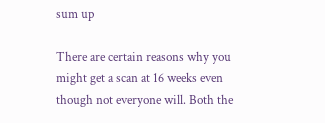sum up

There are certain reasons why you might get a scan at 16 weeks even though not everyone will. Both the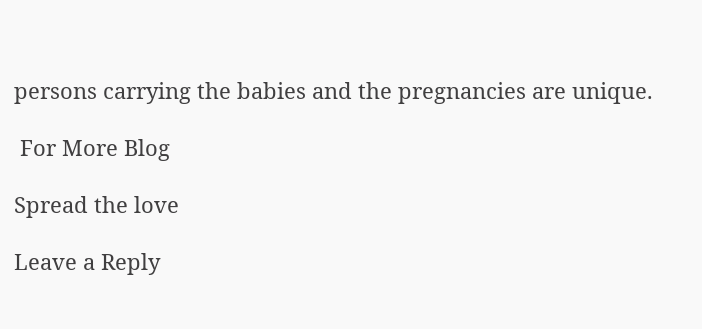persons carrying the babies and the pregnancies are unique.

 For More Blog

Spread the love

Leave a Reply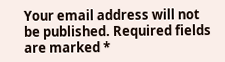Your email address will not be published. Required fields are marked *